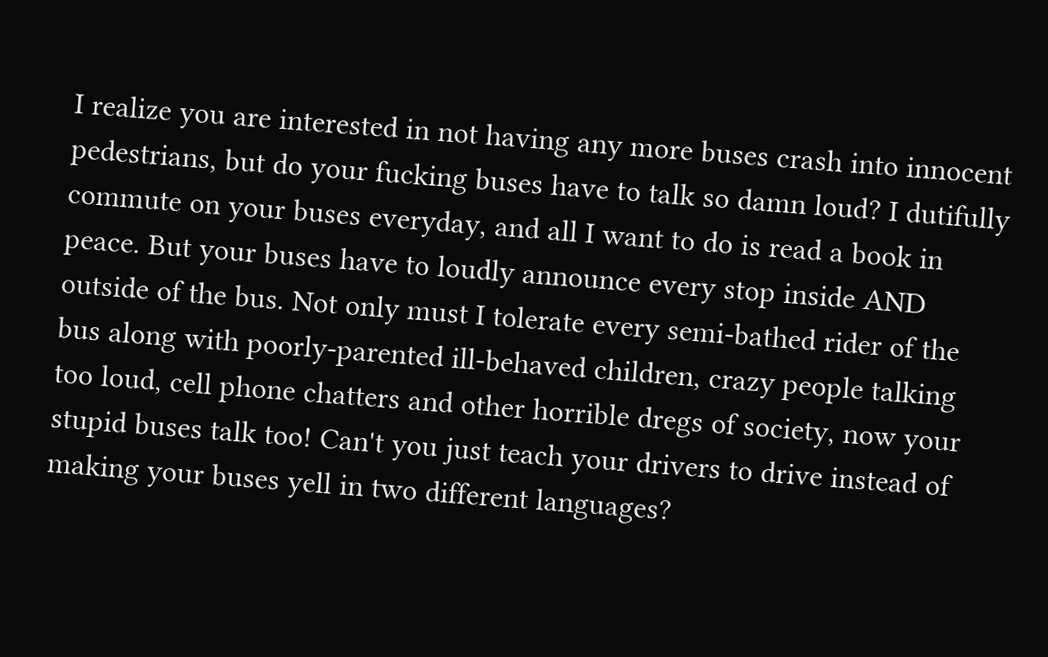I realize you are interested in not having any more buses crash into innocent pedestrians, but do your fucking buses have to talk so damn loud? I dutifully commute on your buses everyday, and all I want to do is read a book in peace. But your buses have to loudly announce every stop inside AND outside of the bus. Not only must I tolerate every semi-bathed rider of the bus along with poorly-parented ill-behaved children, crazy people talking too loud, cell phone chatters and other horrible dregs of society, now your stupid buses talk too! Can't you just teach your drivers to drive instead of making your buses yell in two different languages?